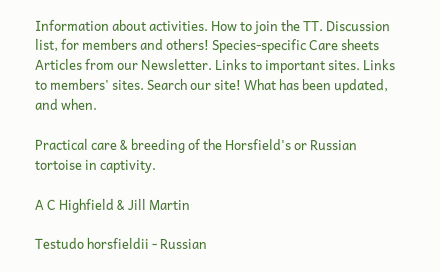Information about activities. How to join the TT. Discussion list, for members and others! Species-specific Care sheets Articles from our Newsletter. Links to important sites. Links to members' sites. Search our site! What has been updated, and when.

Practical care & breeding of the Horsfield's or Russian tortoise in captivity.

A C Highfield & Jill Martin

Testudo horsfieldii - Russian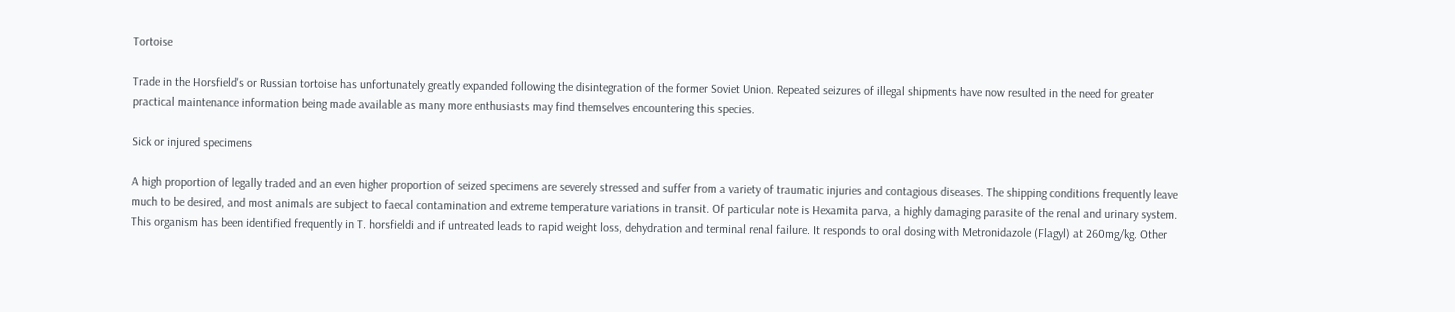Tortoise

Trade in the Horsfield's or Russian tortoise has unfortunately greatly expanded following the disintegration of the former Soviet Union. Repeated seizures of illegal shipments have now resulted in the need for greater practical maintenance information being made available as many more enthusiasts may find themselves encountering this species.

Sick or injured specimens

A high proportion of legally traded and an even higher proportion of seized specimens are severely stressed and suffer from a variety of traumatic injuries and contagious diseases. The shipping conditions frequently leave much to be desired, and most animals are subject to faecal contamination and extreme temperature variations in transit. Of particular note is Hexamita parva, a highly damaging parasite of the renal and urinary system. This organism has been identified frequently in T. horsfieldi and if untreated leads to rapid weight loss, dehydration and terminal renal failure. It responds to oral dosing with Metronidazole (Flagyl) at 260mg/kg. Other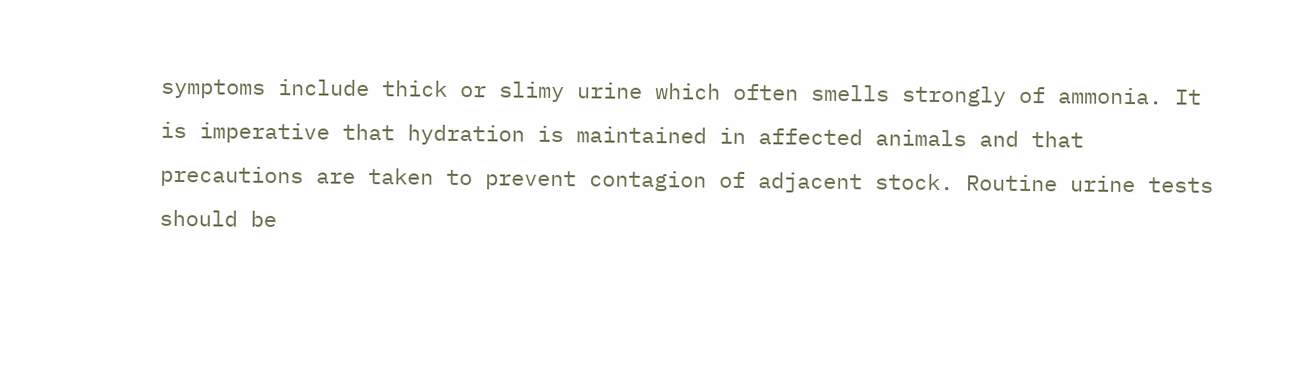symptoms include thick or slimy urine which often smells strongly of ammonia. It is imperative that hydration is maintained in affected animals and that precautions are taken to prevent contagion of adjacent stock. Routine urine tests should be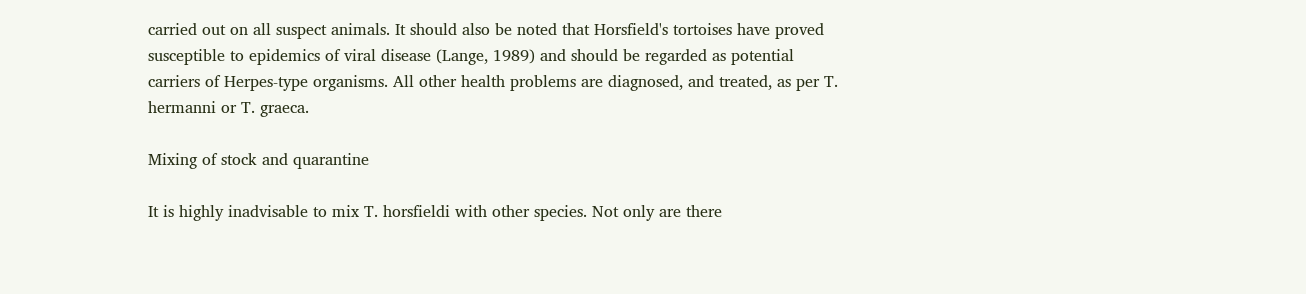carried out on all suspect animals. It should also be noted that Horsfield's tortoises have proved susceptible to epidemics of viral disease (Lange, 1989) and should be regarded as potential carriers of Herpes-type organisms. All other health problems are diagnosed, and treated, as per T. hermanni or T. graeca.

Mixing of stock and quarantine

It is highly inadvisable to mix T. horsfieldi with other species. Not only are there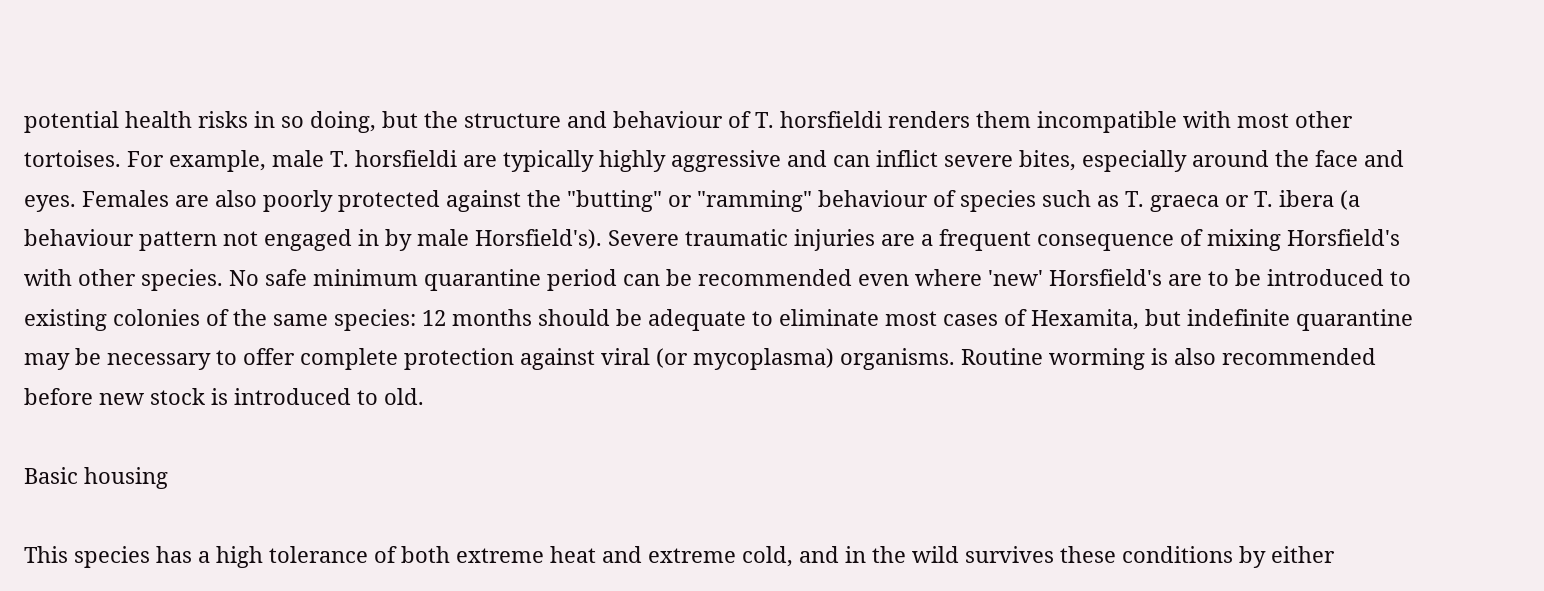potential health risks in so doing, but the structure and behaviour of T. horsfieldi renders them incompatible with most other tortoises. For example, male T. horsfieldi are typically highly aggressive and can inflict severe bites, especially around the face and eyes. Females are also poorly protected against the "butting" or "ramming" behaviour of species such as T. graeca or T. ibera (a behaviour pattern not engaged in by male Horsfield's). Severe traumatic injuries are a frequent consequence of mixing Horsfield's with other species. No safe minimum quarantine period can be recommended even where 'new' Horsfield's are to be introduced to existing colonies of the same species: 12 months should be adequate to eliminate most cases of Hexamita, but indefinite quarantine may be necessary to offer complete protection against viral (or mycoplasma) organisms. Routine worming is also recommended before new stock is introduced to old.

Basic housing

This species has a high tolerance of both extreme heat and extreme cold, and in the wild survives these conditions by either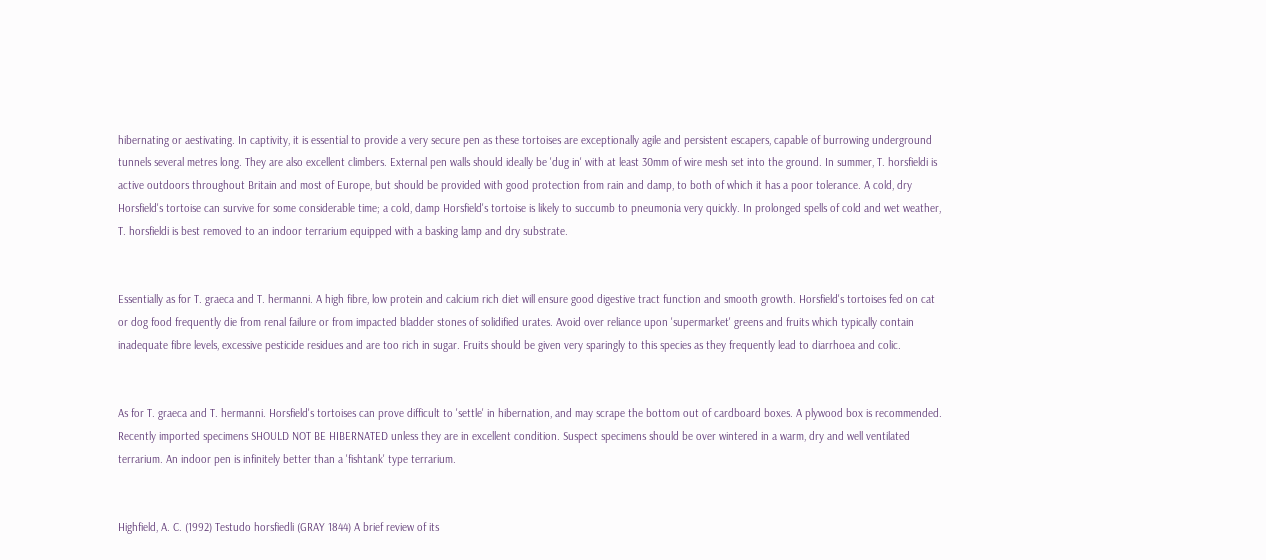hibernating or aestivating. In captivity, it is essential to provide a very secure pen as these tortoises are exceptionally agile and persistent escapers, capable of burrowing underground tunnels several metres long. They are also excellent climbers. External pen walls should ideally be 'dug in' with at least 30mm of wire mesh set into the ground. In summer, T. horsfieldi is active outdoors throughout Britain and most of Europe, but should be provided with good protection from rain and damp, to both of which it has a poor tolerance. A cold, dry Horsfield's tortoise can survive for some considerable time; a cold, damp Horsfield's tortoise is likely to succumb to pneumonia very quickly. In prolonged spells of cold and wet weather, T. horsfieldi is best removed to an indoor terrarium equipped with a basking lamp and dry substrate.


Essentially as for T. graeca and T. hermanni. A high fibre, low protein and calcium rich diet will ensure good digestive tract function and smooth growth. Horsfield's tortoises fed on cat or dog food frequently die from renal failure or from impacted bladder stones of solidified urates. Avoid over reliance upon 'supermarket' greens and fruits which typically contain inadequate fibre levels, excessive pesticide residues and are too rich in sugar. Fruits should be given very sparingly to this species as they frequently lead to diarrhoea and colic.


As for T. graeca and T. hermanni. Horsfield's tortoises can prove difficult to 'settle' in hibernation, and may scrape the bottom out of cardboard boxes. A plywood box is recommended. Recently imported specimens SHOULD NOT BE HIBERNATED unless they are in excellent condition. Suspect specimens should be over wintered in a warm, dry and well ventilated terrarium. An indoor pen is infinitely better than a 'fishtank' type terrarium.


Highfield, A. C. (1992) Testudo horsfiedli (GRAY 1844) A brief review of its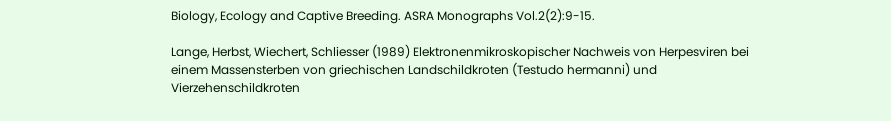Biology, Ecology and Captive Breeding. ASRA Monographs Vol.2(2):9-15.

Lange, Herbst, Wiechert, Schliesser (1989) Elektronenmikroskopischer Nachweis von Herpesviren bei einem Massensterben von griechischen Landschildkroten (Testudo hermanni) und Vierzehenschildkroten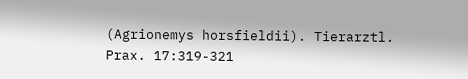(Agrionemys horsfieldii). Tierarztl. Prax. 17:319-321